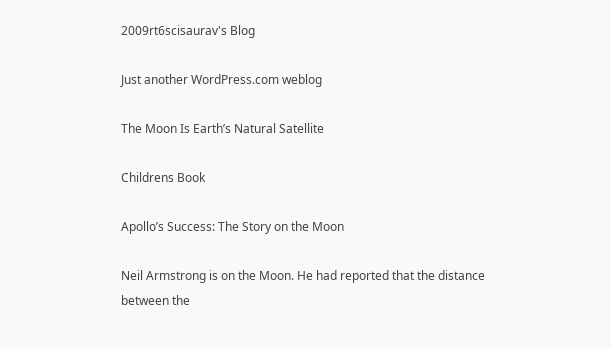2009rt6scisaurav's Blog

Just another WordPress.com weblog

The Moon Is Earth’s Natural Satellite

Childrens Book

Apollo’s Success: The Story on the Moon

Neil Armstrong is on the Moon. He had reported that the distance between the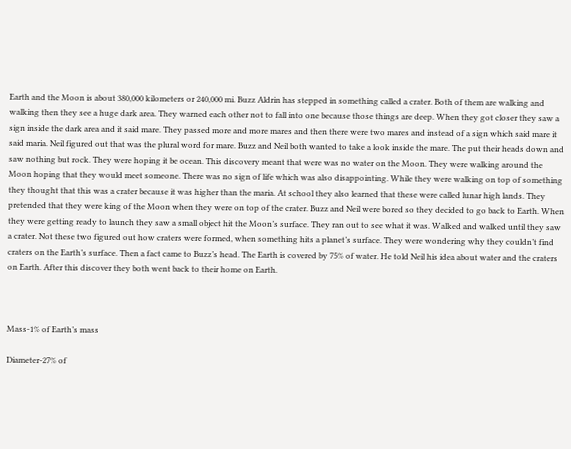Earth and the Moon is about 380,000 kilometers or 240,000 mi. Buzz Aldrin has stepped in something called a crater. Both of them are walking and walking then they see a huge dark area. They warned each other not to fall into one because those things are deep. When they got closer they saw a sign inside the dark area and it said mare. They passed more and more mares and then there were two mares and instead of a sign which said mare it said maria. Neil figured out that was the plural word for mare. Buzz and Neil both wanted to take a look inside the mare. The put their heads down and saw nothing but rock. They were hoping it be ocean. This discovery meant that were was no water on the Moon. They were walking around the Moon hoping that they would meet someone. There was no sign of life which was also disappointing. While they were walking on top of something they thought that this was a crater because it was higher than the maria. At school they also learned that these were called lunar high lands. They pretended that they were king of the Moon when they were on top of the crater. Buzz and Neil were bored so they decided to go back to Earth. When they were getting ready to launch they saw a small object hit the Moon’s surface. They ran out to see what it was. Walked and walked until they saw a crater. Not these two figured out how craters were formed, when something hits a planet’s surface. They were wondering why they couldn’t find craters on the Earth’s surface. Then a fact came to Buzz’s head. The Earth is covered by 75% of water. He told Neil his idea about water and the craters on Earth. After this discover they both went back to their home on Earth.



Mass-1% of Earth’s mass

Diameter-27% of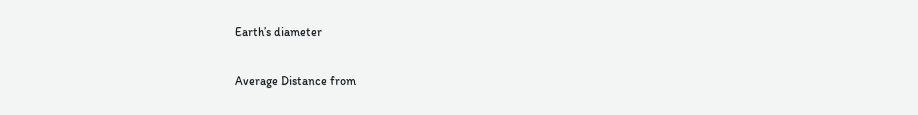Earth’s diameter

Average Distance from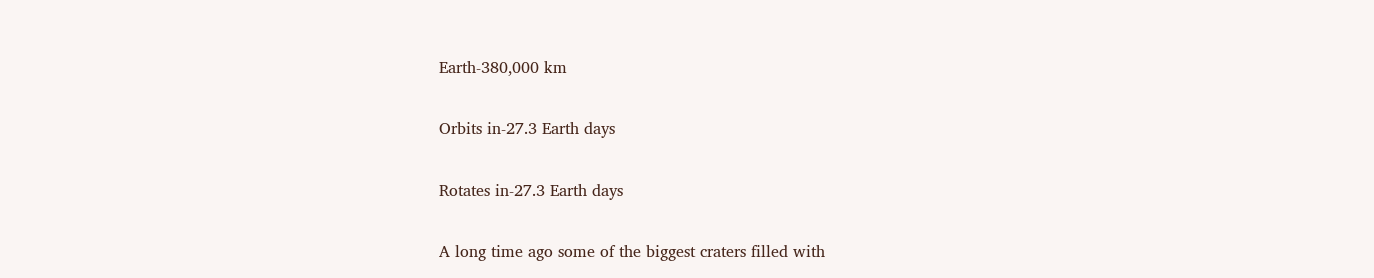Earth-380,000 km

Orbits in-27.3 Earth days

Rotates in-27.3 Earth days

A long time ago some of the biggest craters filled with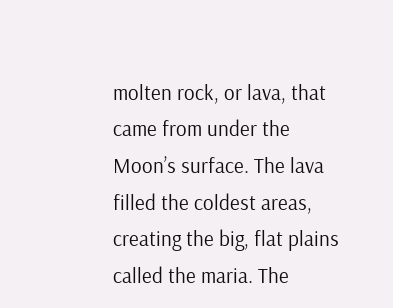molten rock, or lava, that came from under the Moon’s surface. The lava filled the coldest areas, creating the big, flat plains called the maria. The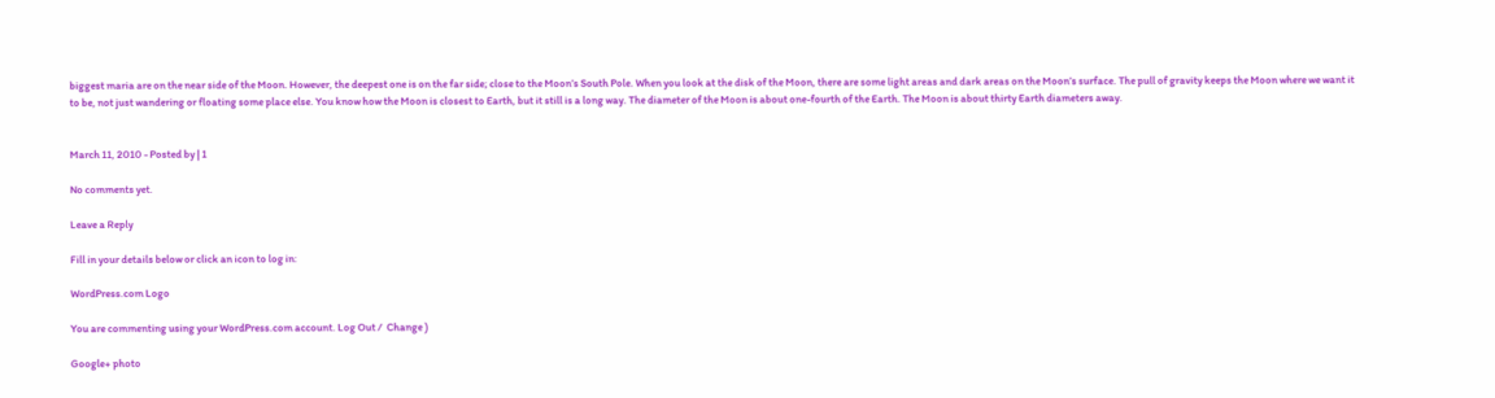biggest maria are on the near side of the Moon. However, the deepest one is on the far side; close to the Moon’s South Pole. When you look at the disk of the Moon, there are some light areas and dark areas on the Moon’s surface. The pull of gravity keeps the Moon where we want it to be, not just wandering or floating some place else. You know how the Moon is closest to Earth, but it still is a long way. The diameter of the Moon is about one-fourth of the Earth. The Moon is about thirty Earth diameters away.


March 11, 2010 - Posted by | 1

No comments yet.

Leave a Reply

Fill in your details below or click an icon to log in:

WordPress.com Logo

You are commenting using your WordPress.com account. Log Out /  Change )

Google+ photo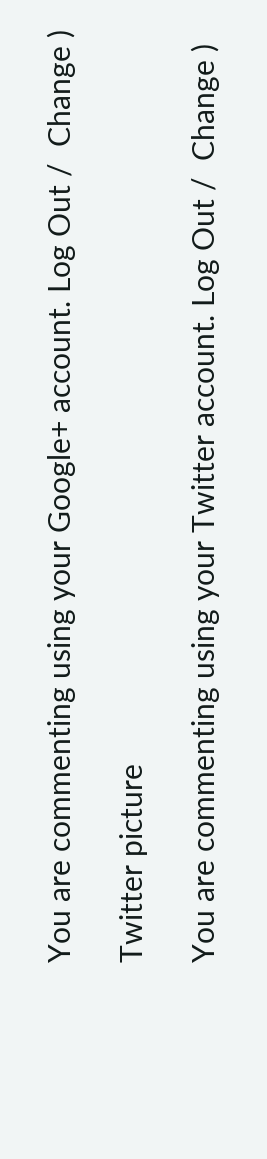You are commenting using your Google+ account. Log Out /  Change )

Twitter picture

You are commenting using your Twitter account. Log Out /  Change )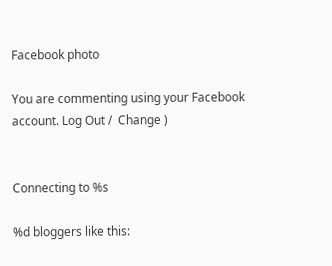Facebook photo

You are commenting using your Facebook account. Log Out /  Change )


Connecting to %s

%d bloggers like this: